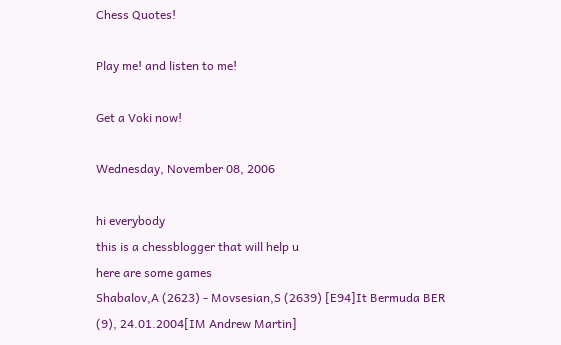Chess Quotes!

Play me! and listen to me!

Get a Voki now!

Wednesday, November 08, 2006

hi everybody
this is a chessblogger that will help u
here are some games
Shabalov,A (2623) - Movsesian,S (2639) [E94]It Bermuda BER (9), 24.01.2004[IM Andrew Martin]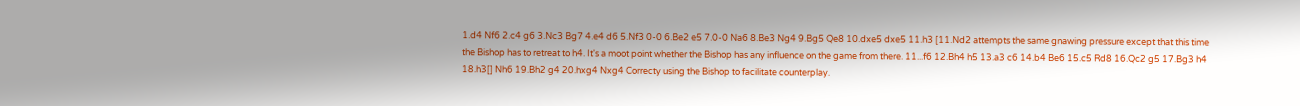1.d4 Nf6 2.c4 g6 3.Nc3 Bg7 4.e4 d6 5.Nf3 0-0 6.Be2 e5 7.0-0 Na6 8.Be3 Ng4 9.Bg5 Qe8 10.dxe5 dxe5 11.h3 [11.Nd2 attempts the same gnawing pressure except that this time the Bishop has to retreat to h4. It's a moot point whether the Bishop has any influence on the game from there. 11...f6 12.Bh4 h5 13.a3 c6 14.b4 Be6 15.c5 Rd8 16.Qc2 g5 17.Bg3 h4 18.h3[] Nh6 19.Bh2 g4 20.hxg4 Nxg4 Correcty using the Bishop to facilitate counterplay.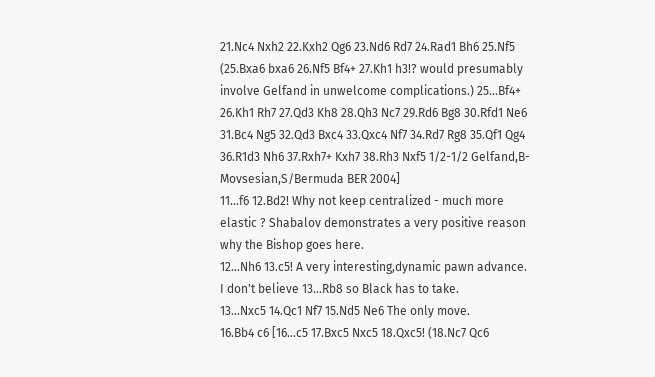21.Nc4 Nxh2 22.Kxh2 Qg6 23.Nd6 Rd7 24.Rad1 Bh6 25.Nf5 (25.Bxa6 bxa6 26.Nf5 Bf4+ 27.Kh1 h3!? would presumably involve Gelfand in unwelcome complications.) 25...Bf4+ 26.Kh1 Rh7 27.Qd3 Kh8 28.Qh3 Nc7 29.Rd6 Bg8 30.Rfd1 Ne6 31.Bc4 Ng5 32.Qd3 Bxc4 33.Qxc4 Nf7 34.Rd7 Rg8 35.Qf1 Qg4 36.R1d3 Nh6 37.Rxh7+ Kxh7 38.Rh3 Nxf5 1/2-1/2 Gelfand,B-Movsesian,S/Bermuda BER 2004]
11...f6 12.Bd2! Why not keep centralized - much more elastic ? Shabalov demonstrates a very positive reason why the Bishop goes here.
12...Nh6 13.c5! A very interesting,dynamic pawn advance. I don't believe 13...Rb8 so Black has to take.
13...Nxc5 14.Qc1 Nf7 15.Nd5 Ne6 The only move.
16.Bb4 c6 [16...c5 17.Bxc5 Nxc5 18.Qxc5! (18.Nc7 Qc6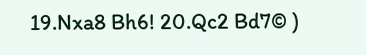19.Nxa8 Bh6! 20.Qc2 Bd7© )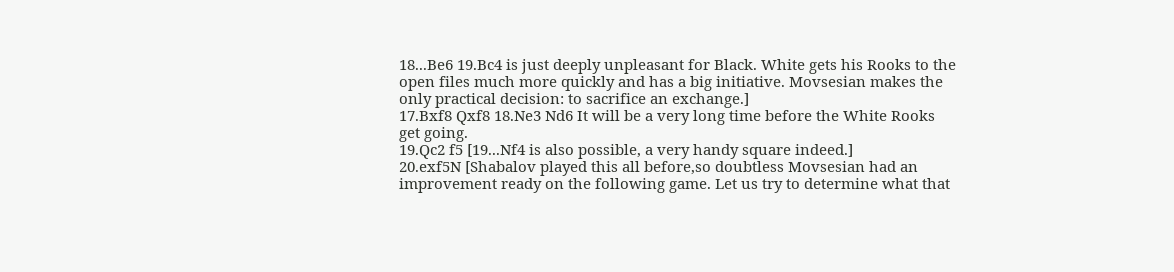18...Be6 19.Bc4 is just deeply unpleasant for Black. White gets his Rooks to the open files much more quickly and has a big initiative. Movsesian makes the only practical decision: to sacrifice an exchange.]
17.Bxf8 Qxf8 18.Ne3 Nd6 It will be a very long time before the White Rooks get going.
19.Qc2 f5 [19...Nf4 is also possible, a very handy square indeed.]
20.exf5N [Shabalov played this all before,so doubtless Movsesian had an improvement ready on the following game. Let us try to determine what that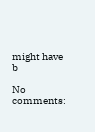might have b

No comments: